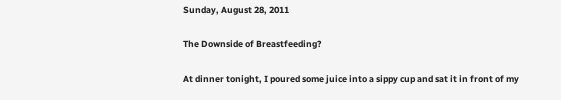Sunday, August 28, 2011

The Downside of Breastfeeding?

At dinner tonight, I poured some juice into a sippy cup and sat it in front of my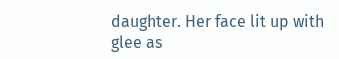daughter. Her face lit up with glee as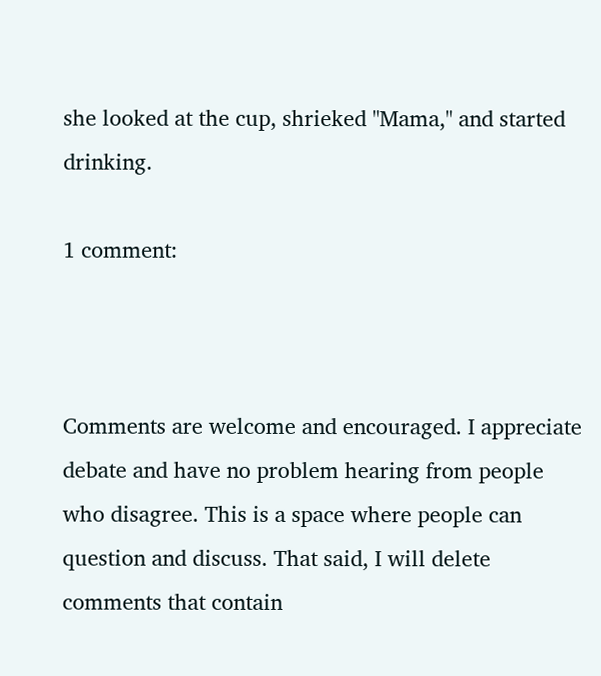she looked at the cup, shrieked "Mama," and started drinking.

1 comment:



Comments are welcome and encouraged. I appreciate debate and have no problem hearing from people who disagree. This is a space where people can question and discuss. That said, I will delete comments that contain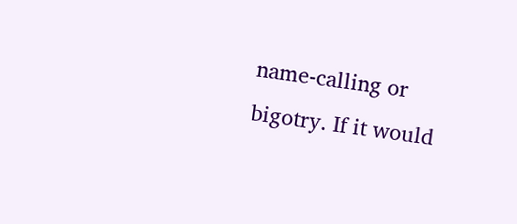name-calling or bigotry. If it would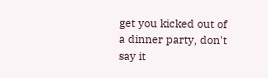get you kicked out of a dinner party, don't say it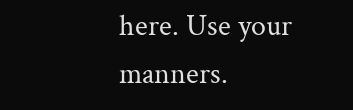here. Use your manners.